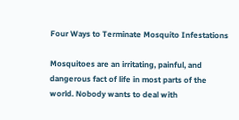Four Ways to Terminate Mosquito Infestations

Mosquitoes are an irritating, painful, and dangerous fact of life in most parts of the world. Nobody wants to deal with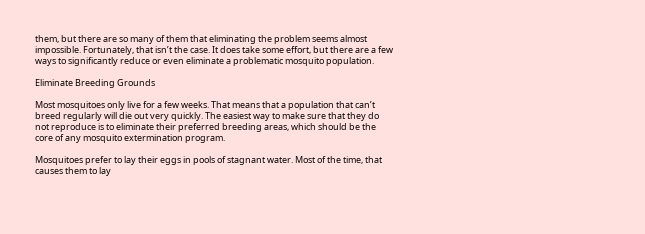them, but there are so many of them that eliminating the problem seems almost impossible. Fortunately, that isn’t the case. It does take some effort, but there are a few ways to significantly reduce or even eliminate a problematic mosquito population.

Eliminate Breeding Grounds

Most mosquitoes only live for a few weeks. That means that a population that can’t breed regularly will die out very quickly. The easiest way to make sure that they do not reproduce is to eliminate their preferred breeding areas, which should be the core of any mosquito extermination program.

Mosquitoes prefer to lay their eggs in pools of stagnant water. Most of the time, that causes them to lay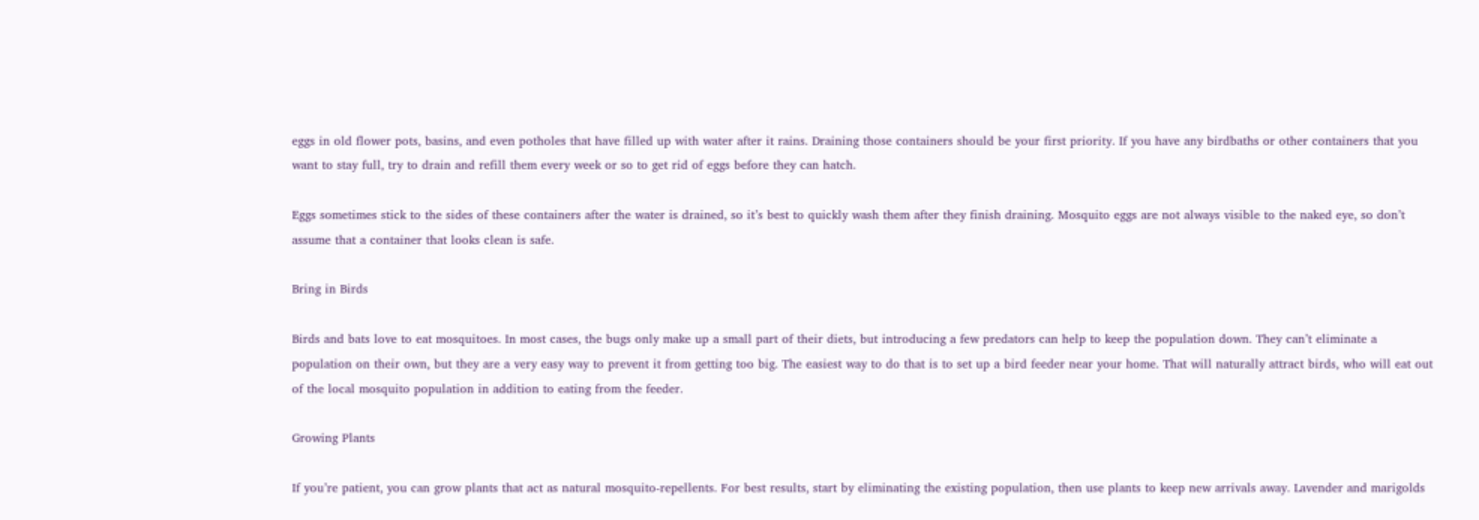eggs in old flower pots, basins, and even potholes that have filled up with water after it rains. Draining those containers should be your first priority. If you have any birdbaths or other containers that you want to stay full, try to drain and refill them every week or so to get rid of eggs before they can hatch.

Eggs sometimes stick to the sides of these containers after the water is drained, so it’s best to quickly wash them after they finish draining. Mosquito eggs are not always visible to the naked eye, so don’t assume that a container that looks clean is safe.

Bring in Birds

Birds and bats love to eat mosquitoes. In most cases, the bugs only make up a small part of their diets, but introducing a few predators can help to keep the population down. They can’t eliminate a population on their own, but they are a very easy way to prevent it from getting too big. The easiest way to do that is to set up a bird feeder near your home. That will naturally attract birds, who will eat out of the local mosquito population in addition to eating from the feeder.

Growing Plants

If you’re patient, you can grow plants that act as natural mosquito-repellents. For best results, start by eliminating the existing population, then use plants to keep new arrivals away. Lavender and marigolds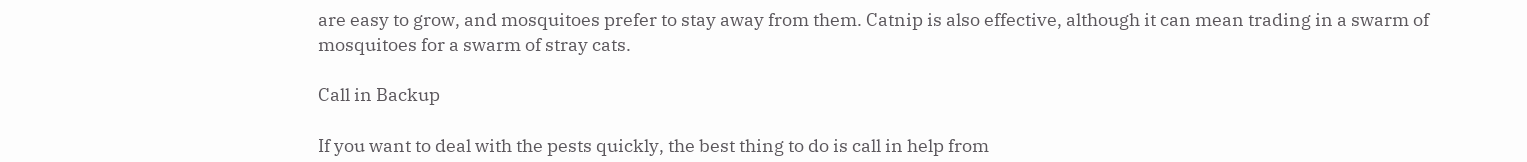are easy to grow, and mosquitoes prefer to stay away from them. Catnip is also effective, although it can mean trading in a swarm of mosquitoes for a swarm of stray cats.

Call in Backup

If you want to deal with the pests quickly, the best thing to do is call in help from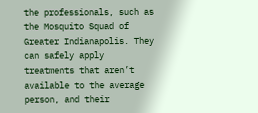the professionals, such as the Mosquito Squad of Greater Indianapolis. They can safely apply treatments that aren’t available to the average person, and their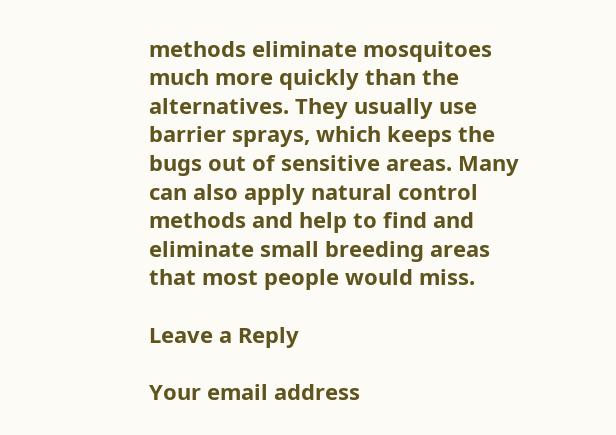methods eliminate mosquitoes much more quickly than the alternatives. They usually use barrier sprays, which keeps the bugs out of sensitive areas. Many can also apply natural control methods and help to find and eliminate small breeding areas that most people would miss.

Leave a Reply

Your email address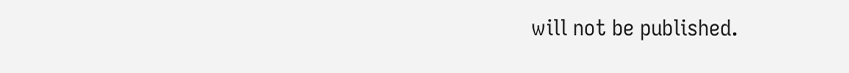will not be published.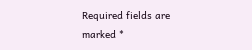Required fields are marked *